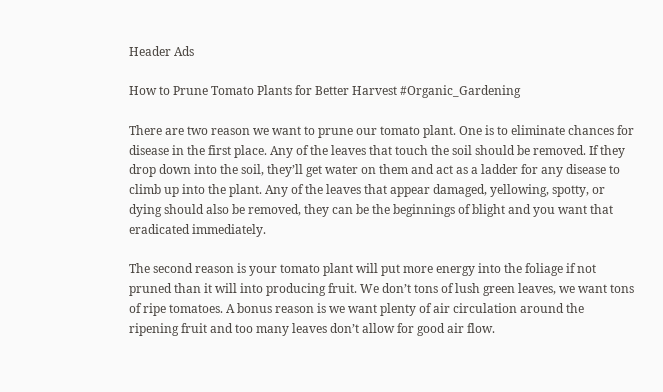Header Ads

How to Prune Tomato Plants for Better Harvest #Organic_Gardening

There are two reason we want to prune our tomato plant. One is to eliminate chances for disease in the first place. Any of the leaves that touch the soil should be removed. If they drop down into the soil, they’ll get water on them and act as a ladder for any disease to climb up into the plant. Any of the leaves that appear damaged, yellowing, spotty, or dying should also be removed, they can be the beginnings of blight and you want that eradicated immediately.

The second reason is your tomato plant will put more energy into the foliage if not pruned than it will into producing fruit. We don’t tons of lush green leaves, we want tons of ripe tomatoes. A bonus reason is we want plenty of air circulation around the ripening fruit and too many leaves don’t allow for good air flow.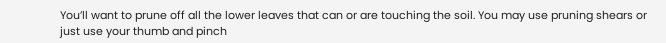You’ll want to prune off all the lower leaves that can or are touching the soil. You may use pruning shears or just use your thumb and pinch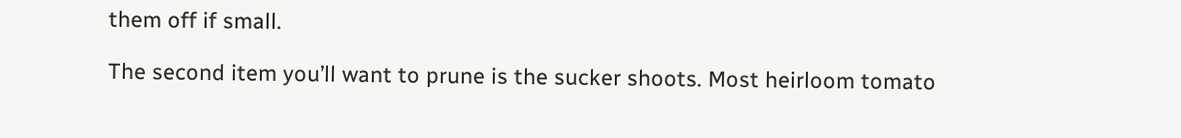them off if small.

The second item you’ll want to prune is the sucker shoots. Most heirloom tomato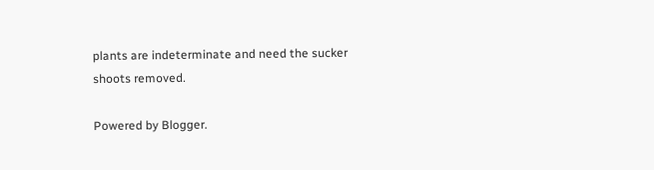plants are indeterminate and need the sucker shoots removed.

Powered by Blogger.